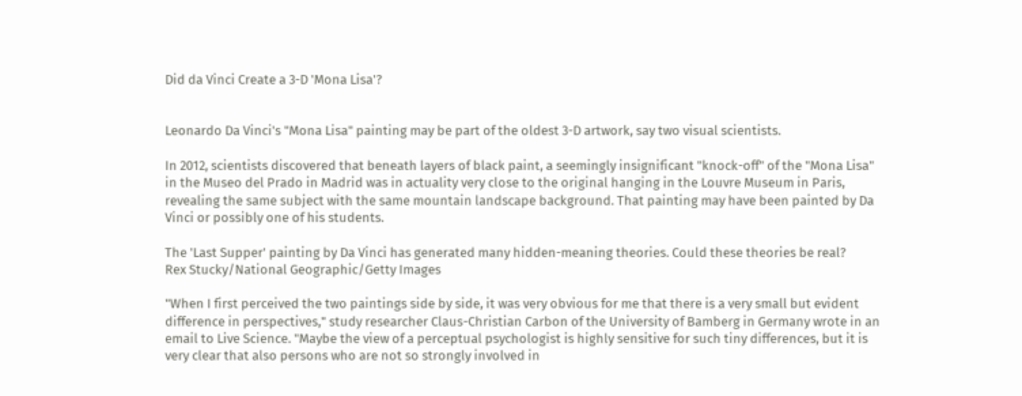Did da Vinci Create a 3-D 'Mona Lisa'?


Leonardo Da Vinci's "Mona Lisa" painting may be part of the oldest 3-D artwork, say two visual scientists.

In 2012, scientists discovered that beneath layers of black paint, a seemingly insignificant "knock-off" of the "Mona Lisa" in the Museo del Prado in Madrid was in actuality very close to the original hanging in the Louvre Museum in Paris, revealing the same subject with the same mountain landscape background. That painting may have been painted by Da Vinci or possibly one of his students.

The 'Last Supper' painting by Da Vinci has generated many hidden-meaning theories. Could these theories be real?
Rex Stucky/National Geographic/Getty Images

"When I first perceived the two paintings side by side, it was very obvious for me that there is a very small but evident difference in perspectives," study researcher Claus-Christian Carbon of the University of Bamberg in Germany wrote in an email to Live Science. "Maybe the view of a perceptual psychologist is highly sensitive for such tiny differences, but it is very clear that also persons who are not so strongly involved in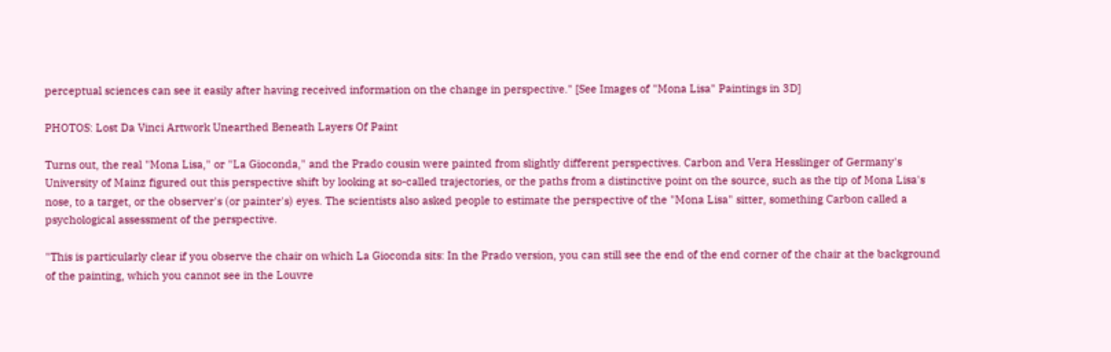perceptual sciences can see it easily after having received information on the change in perspective." [See Images of "Mona Lisa" Paintings in 3D]

PHOTOS: Lost Da Vinci Artwork Unearthed Beneath Layers Of Paint

Turns out, the real "Mona Lisa," or "La Gioconda," and the Prado cousin were painted from slightly different perspectives. Carbon and Vera Hesslinger of Germany's University of Mainz figured out this perspective shift by looking at so-called trajectories, or the paths from a distinctive point on the source, such as the tip of Mona Lisa's nose, to a target, or the observer's (or painter's) eyes. The scientists also asked people to estimate the perspective of the "Mona Lisa" sitter, something Carbon called a psychological assessment of the perspective.

"This is particularly clear if you observe the chair on which La Gioconda sits: In the Prado version, you can still see the end of the end corner of the chair at the background of the painting, which you cannot see in the Louvre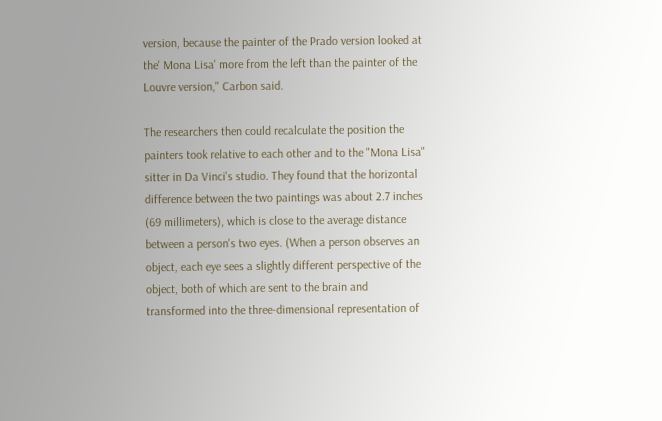version, because the painter of the Prado version looked at the' Mona Lisa' more from the left than the painter of the Louvre version," Carbon said.

The researchers then could recalculate the position the painters took relative to each other and to the "Mona Lisa" sitter in Da Vinci's studio. They found that the horizontal difference between the two paintings was about 2.7 inches (69 millimeters), which is close to the average distance between a person's two eyes. (When a person observes an object, each eye sees a slightly different perspective of the object, both of which are sent to the brain and transformed into the three-dimensional representation of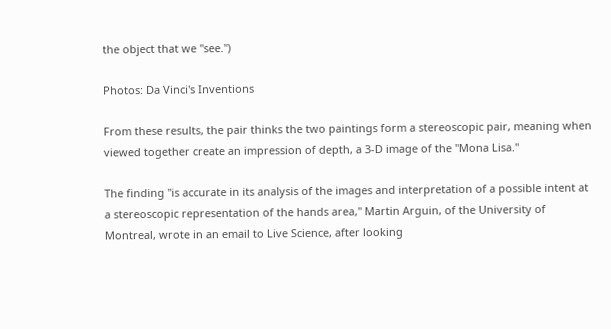the object that we "see.")

Photos: Da Vinci's Inventions

From these results, the pair thinks the two paintings form a stereoscopic pair, meaning when viewed together create an impression of depth, a 3-D image of the "Mona Lisa."

The finding "is accurate in its analysis of the images and interpretation of a possible intent at a stereoscopic representation of the hands area," Martin Arguin, of the University of Montreal, wrote in an email to Live Science, after looking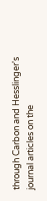through Carbon and Hesslinger's journal articles on the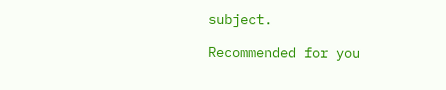subject.

Recommended for you